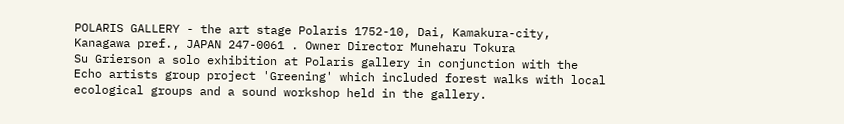POLARIS GALLERY - the art stage Polaris 1752-10, Dai, Kamakura-city, Kanagawa pref., JAPAN 247-0061 . Owner Director Muneharu Tokura
Su Grierson a solo exhibition at Polaris gallery in conjunction with the Echo artists group project 'Greening' which included forest walks with local ecological groups and a sound workshop held in the gallery.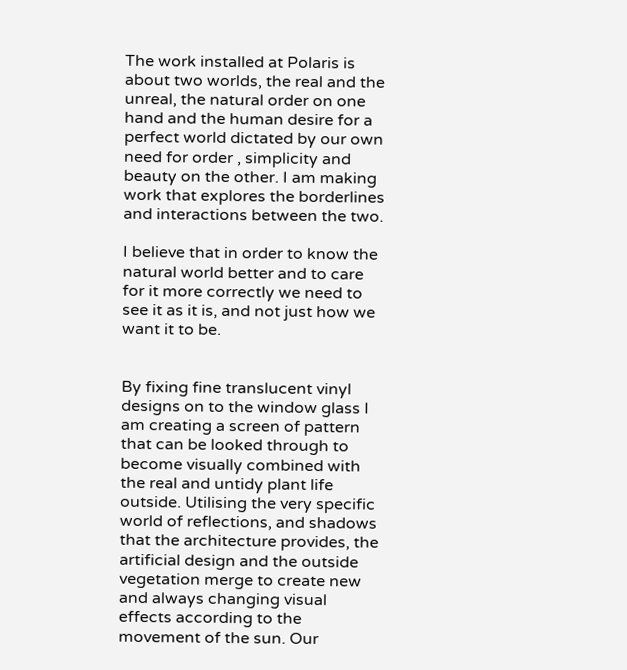The work installed at Polaris is about two worlds, the real and the unreal, the natural order on one hand and the human desire for a perfect world dictated by our own need for order , simplicity and beauty on the other. I am making work that explores the borderlines and interactions between the two.

I believe that in order to know the natural world better and to care for it more correctly we need to see it as it is, and not just how we want it to be.


By fixing fine translucent vinyl designs on to the window glass I am creating a screen of pattern that can be looked through to become visually combined with the real and untidy plant life outside. Utilising the very specific world of reflections, and shadows that the architecture provides, the artificial design and the outside vegetation merge to create new and always changing visual effects according to the movement of the sun. Our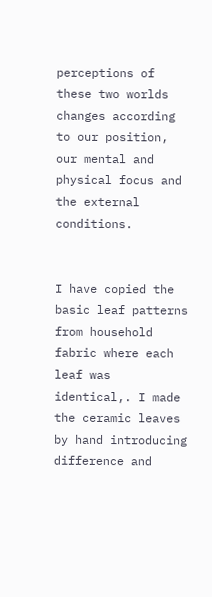perceptions of these two worlds changes according to our position, our mental and physical focus and the external conditions.


I have copied the basic leaf patterns from household fabric where each leaf was identical,. I made the ceramic leaves by hand introducing difference and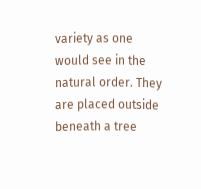variety as one would see in the natural order. They are placed outside beneath a tree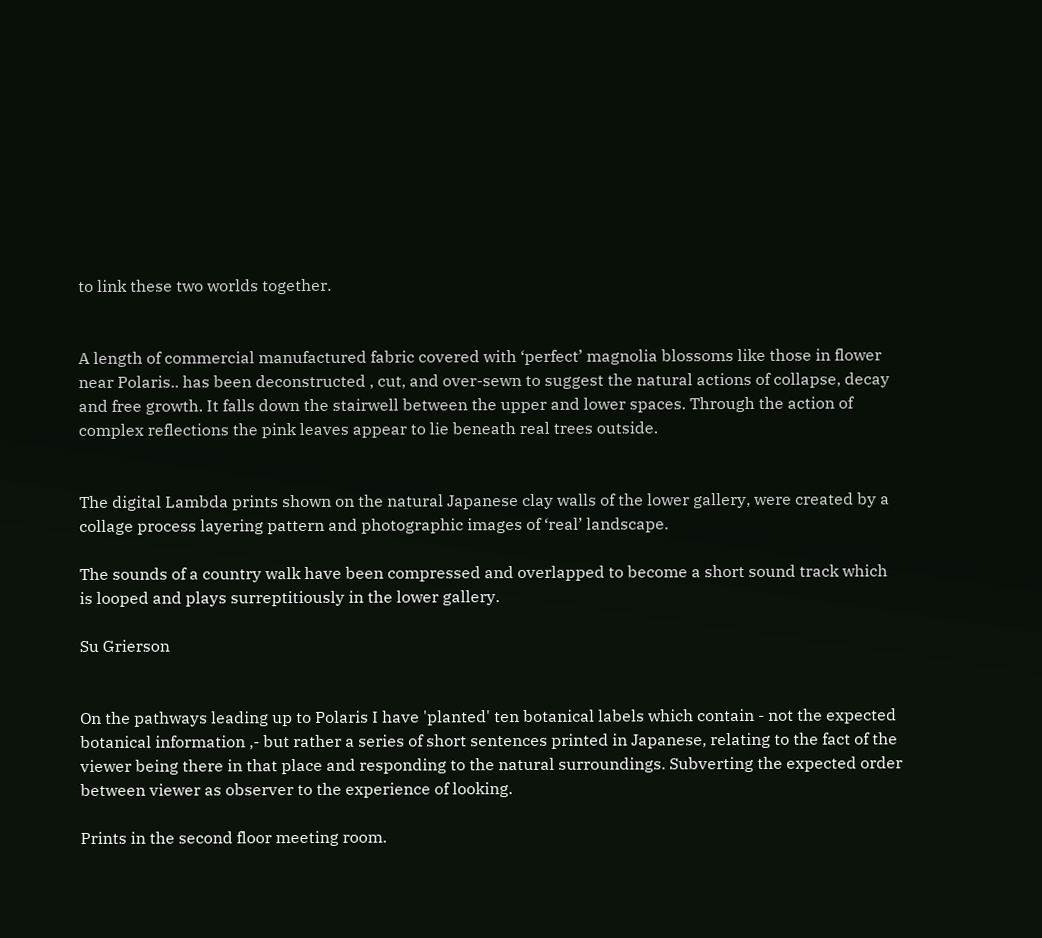to link these two worlds together.


A length of commercial manufactured fabric covered with ‘perfect’ magnolia blossoms like those in flower near Polaris.. has been deconstructed , cut, and over-sewn to suggest the natural actions of collapse, decay and free growth. It falls down the stairwell between the upper and lower spaces. Through the action of complex reflections the pink leaves appear to lie beneath real trees outside.


The digital Lambda prints shown on the natural Japanese clay walls of the lower gallery, were created by a collage process layering pattern and photographic images of ‘real’ landscape.

The sounds of a country walk have been compressed and overlapped to become a short sound track which is looped and plays surreptitiously in the lower gallery.

Su Grierson


On the pathways leading up to Polaris I have 'planted' ten botanical labels which contain - not the expected botanical information ,- but rather a series of short sentences printed in Japanese, relating to the fact of the viewer being there in that place and responding to the natural surroundings. Subverting the expected order between viewer as observer to the experience of looking.

Prints in the second floor meeting room.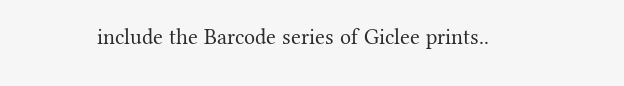include the Barcode series of Giclee prints..